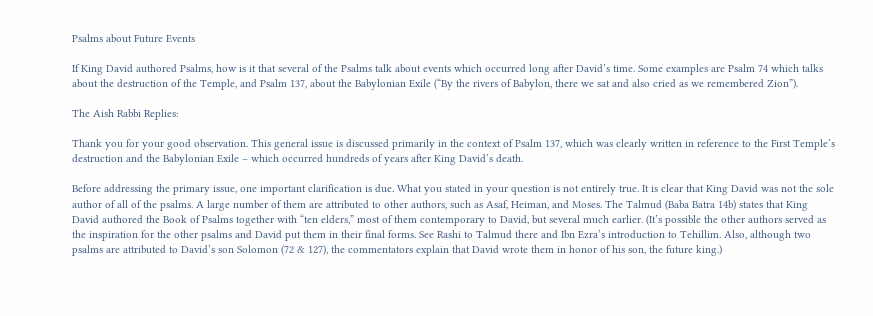Psalms about Future Events

If King David authored Psalms, how is it that several of the Psalms talk about events which occurred long after David’s time. Some examples are Psalm 74 which talks about the destruction of the Temple, and Psalm 137, about the Babylonian Exile (“By the rivers of Babylon, there we sat and also cried as we remembered Zion”).

The Aish Rabbi Replies:

Thank you for your good observation. This general issue is discussed primarily in the context of Psalm 137, which was clearly written in reference to the First Temple’s destruction and the Babylonian Exile – which occurred hundreds of years after King David’s death.

Before addressing the primary issue, one important clarification is due. What you stated in your question is not entirely true. It is clear that King David was not the sole author of all of the psalms. A large number of them are attributed to other authors, such as Asaf, Heiman, and Moses. The Talmud (Baba Batra 14b) states that King David authored the Book of Psalms together with “ten elders,” most of them contemporary to David, but several much earlier. (It’s possible the other authors served as the inspiration for the other psalms and David put them in their final forms. See Rashi to Talmud there and Ibn Ezra’s introduction to Tehillim. Also, although two psalms are attributed to David’s son Solomon (72 & 127), the commentators explain that David wrote them in honor of his son, the future king.)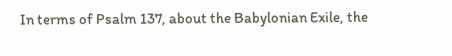In terms of Psalm 137, about the Babylonian Exile, the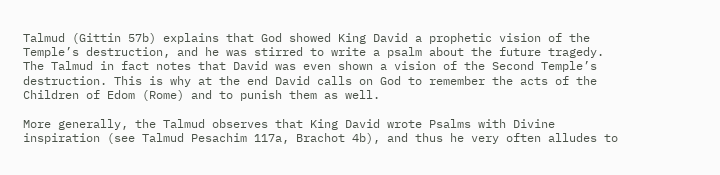Talmud (Gittin 57b) explains that God showed King David a prophetic vision of the Temple’s destruction, and he was stirred to write a psalm about the future tragedy. The Talmud in fact notes that David was even shown a vision of the Second Temple’s destruction. This is why at the end David calls on God to remember the acts of the Children of Edom (Rome) and to punish them as well.

More generally, the Talmud observes that King David wrote Psalms with Divine inspiration (see Talmud Pesachim 117a, Brachot 4b), and thus he very often alludes to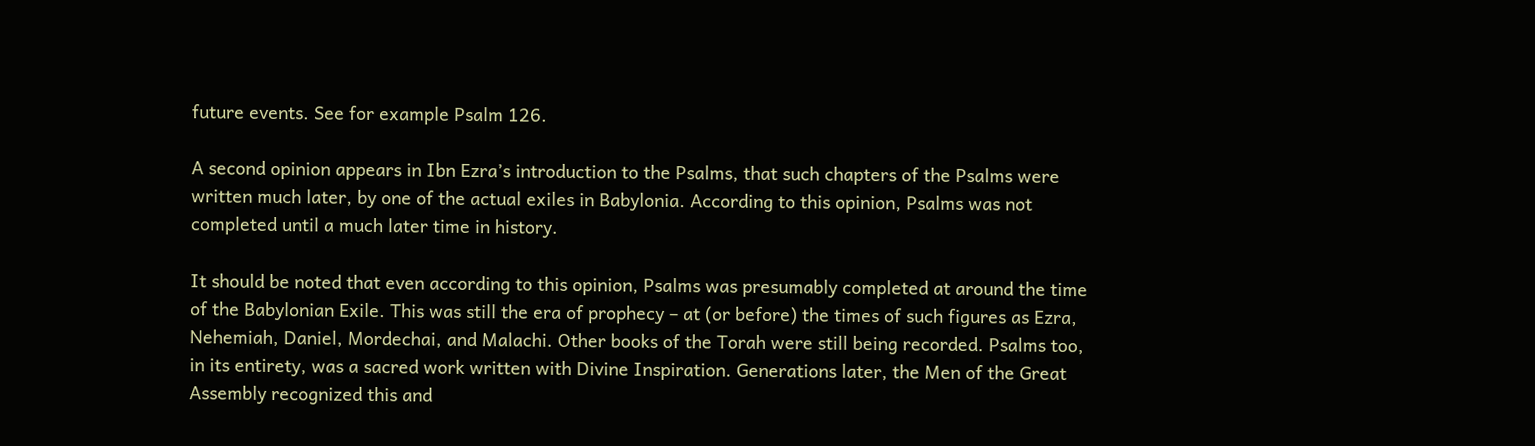future events. See for example Psalm 126.

A second opinion appears in Ibn Ezra’s introduction to the Psalms, that such chapters of the Psalms were written much later, by one of the actual exiles in Babylonia. According to this opinion, Psalms was not completed until a much later time in history.

It should be noted that even according to this opinion, Psalms was presumably completed at around the time of the Babylonian Exile. This was still the era of prophecy – at (or before) the times of such figures as Ezra, Nehemiah, Daniel, Mordechai, and Malachi. Other books of the Torah were still being recorded. Psalms too, in its entirety, was a sacred work written with Divine Inspiration. Generations later, the Men of the Great Assembly recognized this and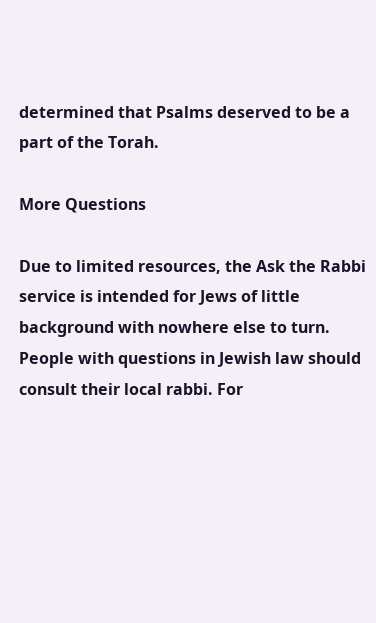determined that Psalms deserved to be a part of the Torah.

More Questions

Due to limited resources, the Ask the Rabbi service is intended for Jews of little background with nowhere else to turn. People with questions in Jewish law should consult their local rabbi. For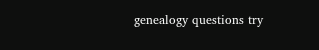genealogy questions try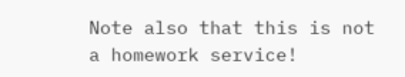Note also that this is not a homework service!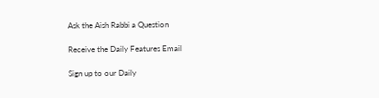Ask the Aish Rabbi a Question

Receive the Daily Features Email

Sign up to our Daily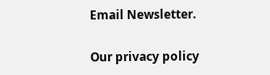Email Newsletter.

Our privacy policy